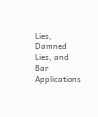Lies, Damned Lies, and Bar Applications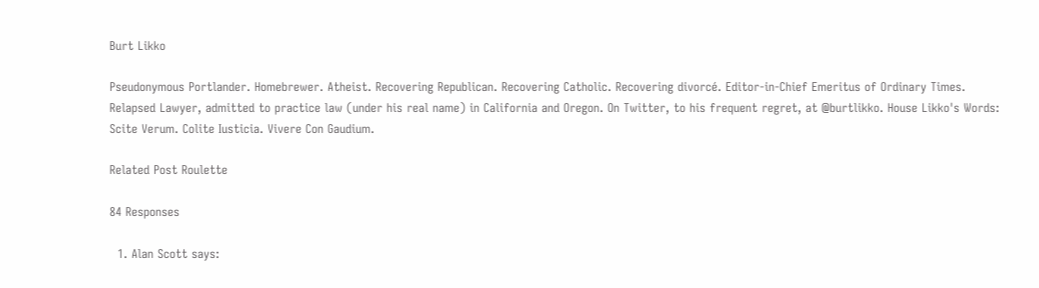Burt Likko

Pseudonymous Portlander. Homebrewer. Atheist. Recovering Republican. Recovering Catholic. Recovering divorcé. Editor-in-Chief Emeritus of Ordinary Times. Relapsed Lawyer, admitted to practice law (under his real name) in California and Oregon. On Twitter, to his frequent regret, at @burtlikko. House Likko's Words: Scite Verum. Colite Iusticia. Vivere Con Gaudium.

Related Post Roulette

84 Responses

  1. Alan Scott says: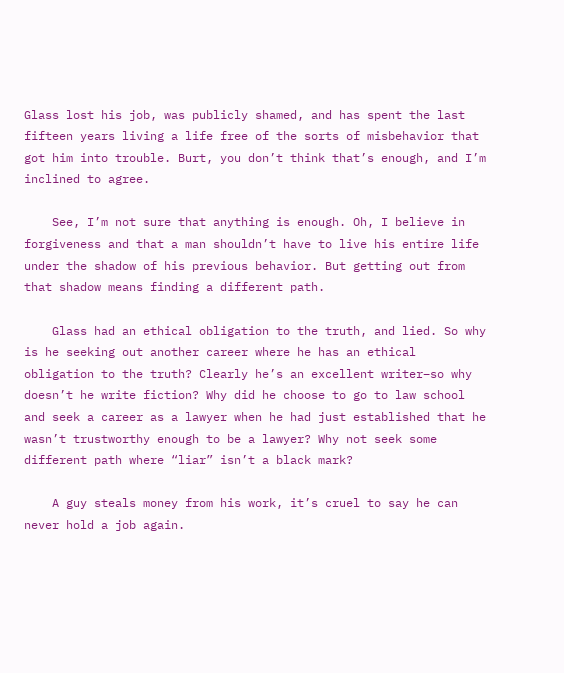Glass lost his job, was publicly shamed, and has spent the last fifteen years living a life free of the sorts of misbehavior that got him into trouble. Burt, you don’t think that’s enough, and I’m inclined to agree.

    See, I’m not sure that anything is enough. Oh, I believe in forgiveness and that a man shouldn’t have to live his entire life under the shadow of his previous behavior. But getting out from that shadow means finding a different path.

    Glass had an ethical obligation to the truth, and lied. So why is he seeking out another career where he has an ethical obligation to the truth? Clearly he’s an excellent writer–so why doesn’t he write fiction? Why did he choose to go to law school and seek a career as a lawyer when he had just established that he wasn’t trustworthy enough to be a lawyer? Why not seek some different path where “liar” isn’t a black mark?

    A guy steals money from his work, it’s cruel to say he can never hold a job again.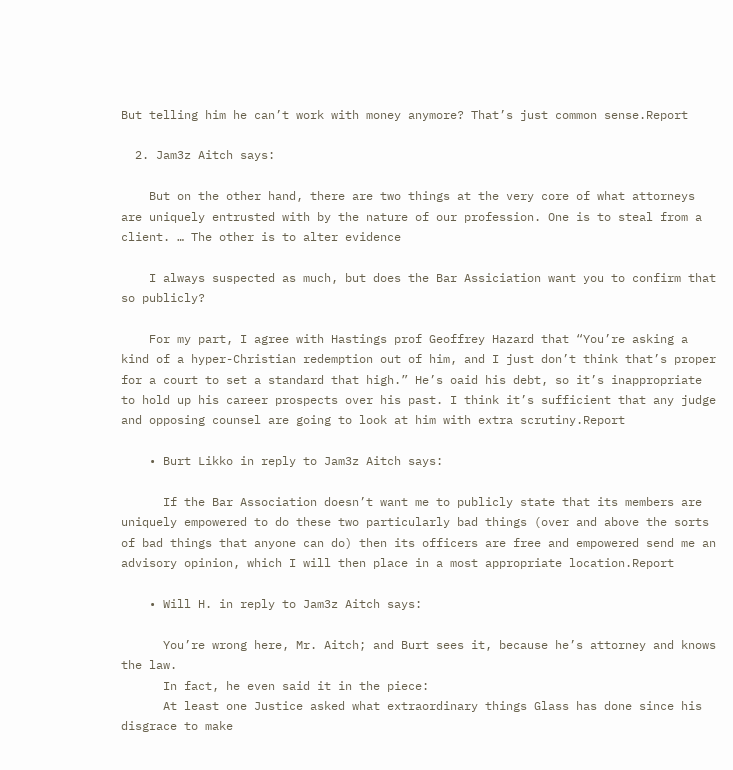But telling him he can’t work with money anymore? That’s just common sense.Report

  2. Jam3z Aitch says:

    But on the other hand, there are two things at the very core of what attorneys are uniquely entrusted with by the nature of our profession. One is to steal from a client. … The other is to alter evidence

    I always suspected as much, but does the Bar Assiciation want you to confirm that so publicly?

    For my part, I agree with Hastings prof Geoffrey Hazard that “You’re asking a kind of a hyper-Christian redemption out of him, and I just don’t think that’s proper for a court to set a standard that high.” He’s oaid his debt, so it’s inappropriate to hold up his career prospects over his past. I think it’s sufficient that any judge and opposing counsel are going to look at him with extra scrutiny.Report

    • Burt Likko in reply to Jam3z Aitch says:

      If the Bar Association doesn’t want me to publicly state that its members are uniquely empowered to do these two particularly bad things (over and above the sorts of bad things that anyone can do) then its officers are free and empowered send me an advisory opinion, which I will then place in a most appropriate location.Report

    • Will H. in reply to Jam3z Aitch says:

      You’re wrong here, Mr. Aitch; and Burt sees it, because he’s attorney and knows the law.
      In fact, he even said it in the piece:
      At least one Justice asked what extraordinary things Glass has done since his disgrace to make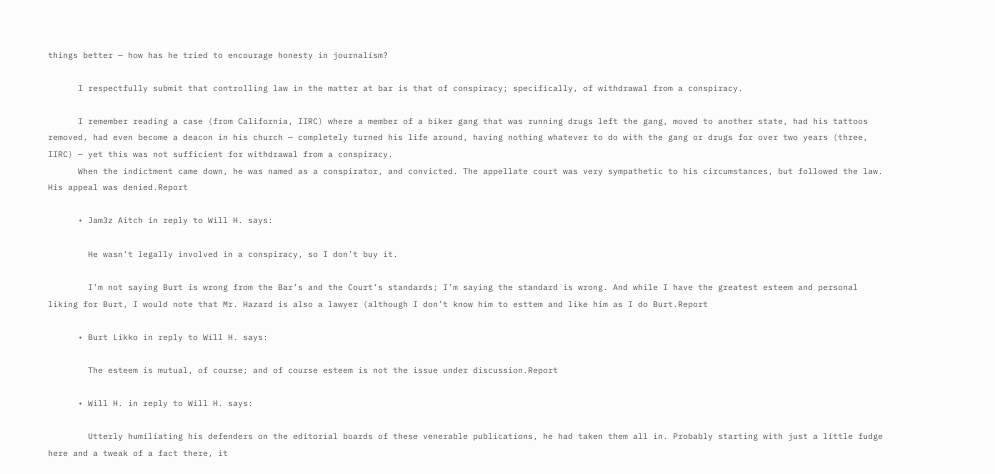things better — how has he tried to encourage honesty in journalism?

      I respectfully submit that controlling law in the matter at bar is that of conspiracy; specifically, of withdrawal from a conspiracy.

      I remember reading a case (from California, IIRC) where a member of a biker gang that was running drugs left the gang, moved to another state, had his tattoos removed, had even become a deacon in his church — completely turned his life around, having nothing whatever to do with the gang or drugs for over two years (three, IIRC) — yet this was not sufficient for withdrawal from a conspiracy.
      When the indictment came down, he was named as a conspirator, and convicted. The appellate court was very sympathetic to his circumstances, but followed the law. His appeal was denied.Report

      • Jam3z Aitch in reply to Will H. says:

        He wasn’t legally involved in a conspiracy, so I don’t buy it.

        I’m not saying Burt is wrong from the Bar’s and the Court’s standards; I’m saying the standard is wrong. And while I have the greatest esteem and personal liking for Burt, I would note that Mr. Hazard is also a lawyer (although I don’t know him to esttem and like him as I do Burt.Report

      • Burt Likko in reply to Will H. says:

        The esteem is mutual, of course; and of course esteem is not the issue under discussion.Report

      • Will H. in reply to Will H. says:

        Utterly humiliating his defenders on the editorial boards of these venerable publications, he had taken them all in. Probably starting with just a little fudge here and a tweak of a fact there, it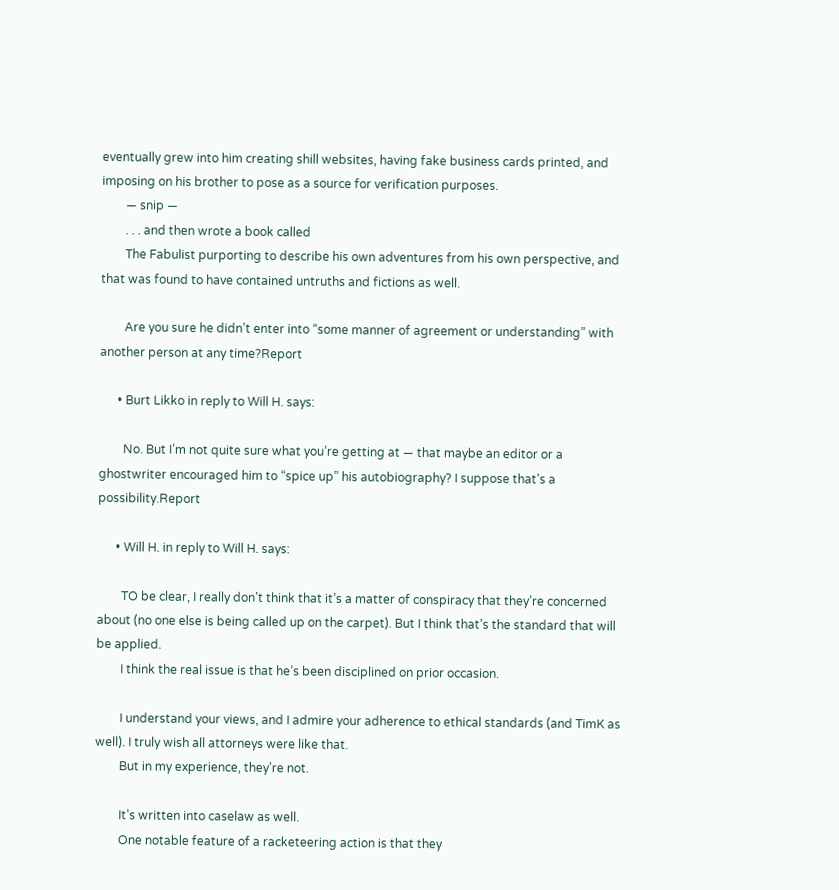eventually grew into him creating shill websites, having fake business cards printed, and imposing on his brother to pose as a source for verification purposes.
        — snip —
        . . . and then wrote a book called
        The Fabulist purporting to describe his own adventures from his own perspective, and that was found to have contained untruths and fictions as well.

        Are you sure he didn’t enter into “some manner of agreement or understanding” with another person at any time?Report

      • Burt Likko in reply to Will H. says:

        No. But I’m not quite sure what you’re getting at — that maybe an editor or a ghostwriter encouraged him to “spice up” his autobiography? I suppose that’s a possibility.Report

      • Will H. in reply to Will H. says:

        TO be clear, I really don’t think that it’s a matter of conspiracy that they’re concerned about (no one else is being called up on the carpet). But I think that’s the standard that will be applied.
        I think the real issue is that he’s been disciplined on prior occasion.

        I understand your views, and I admire your adherence to ethical standards (and TimK as well). I truly wish all attorneys were like that.
        But in my experience, they’re not.

        It’s written into caselaw as well.
        One notable feature of a racketeering action is that they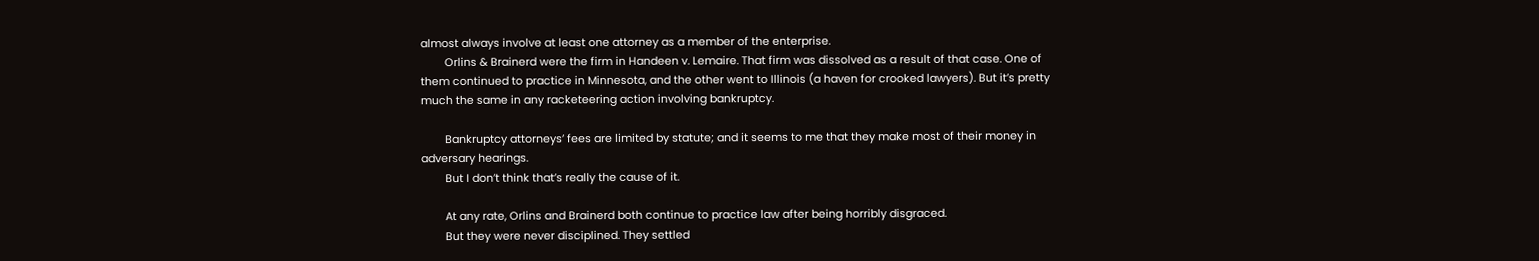almost always involve at least one attorney as a member of the enterprise.
        Orlins & Brainerd were the firm in Handeen v. Lemaire. That firm was dissolved as a result of that case. One of them continued to practice in Minnesota, and the other went to Illinois (a haven for crooked lawyers). But it’s pretty much the same in any racketeering action involving bankruptcy.

        Bankruptcy attorneys’ fees are limited by statute; and it seems to me that they make most of their money in adversary hearings.
        But I don’t think that’s really the cause of it.

        At any rate, Orlins and Brainerd both continue to practice law after being horribly disgraced.
        But they were never disciplined. They settled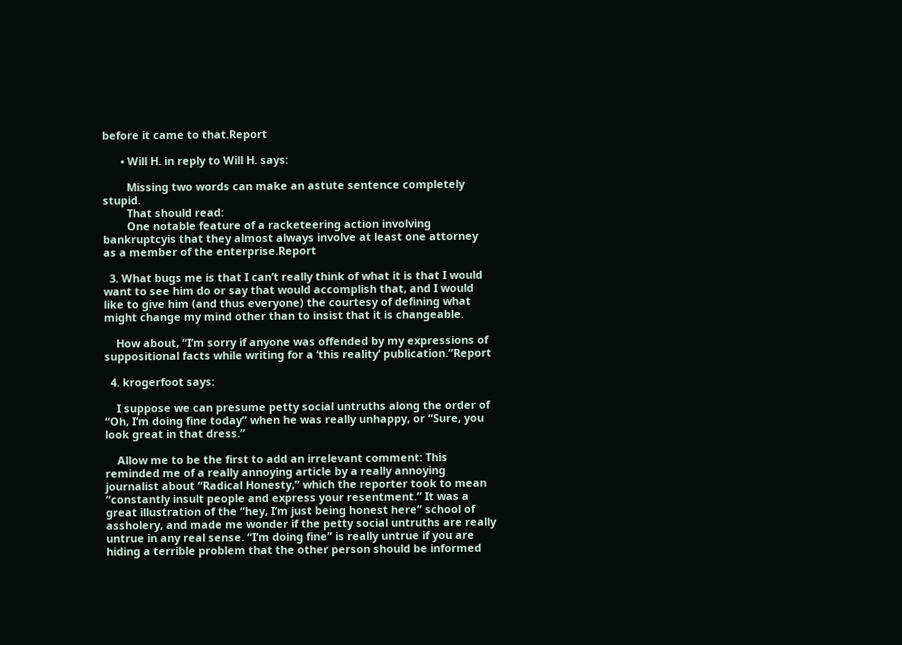before it came to that.Report

      • Will H. in reply to Will H. says:

        Missing two words can make an astute sentence completely stupid.
        That should read:
        One notable feature of a racketeering action involving bankruptcyis that they almost always involve at least one attorney as a member of the enterprise.Report

  3. What bugs me is that I can’t really think of what it is that I would want to see him do or say that would accomplish that, and I would like to give him (and thus everyone) the courtesy of defining what might change my mind other than to insist that it is changeable.

    How about, “I’m sorry if anyone was offended by my expressions of suppositional facts while writing for a ‘this reality’ publication.”Report

  4. krogerfoot says:

    I suppose we can presume petty social untruths along the order of “Oh, I’m doing fine today” when he was really unhappy, or “Sure, you look great in that dress.”

    Allow me to be the first to add an irrelevant comment: This reminded me of a really annoying article by a really annoying journalist about “Radical Honesty,” which the reporter took to mean “constantly insult people and express your resentment.” It was a great illustration of the “hey, I’m just being honest here” school of assholery, and made me wonder if the petty social untruths are really untrue in any real sense. “I’m doing fine” is really untrue if you are hiding a terrible problem that the other person should be informed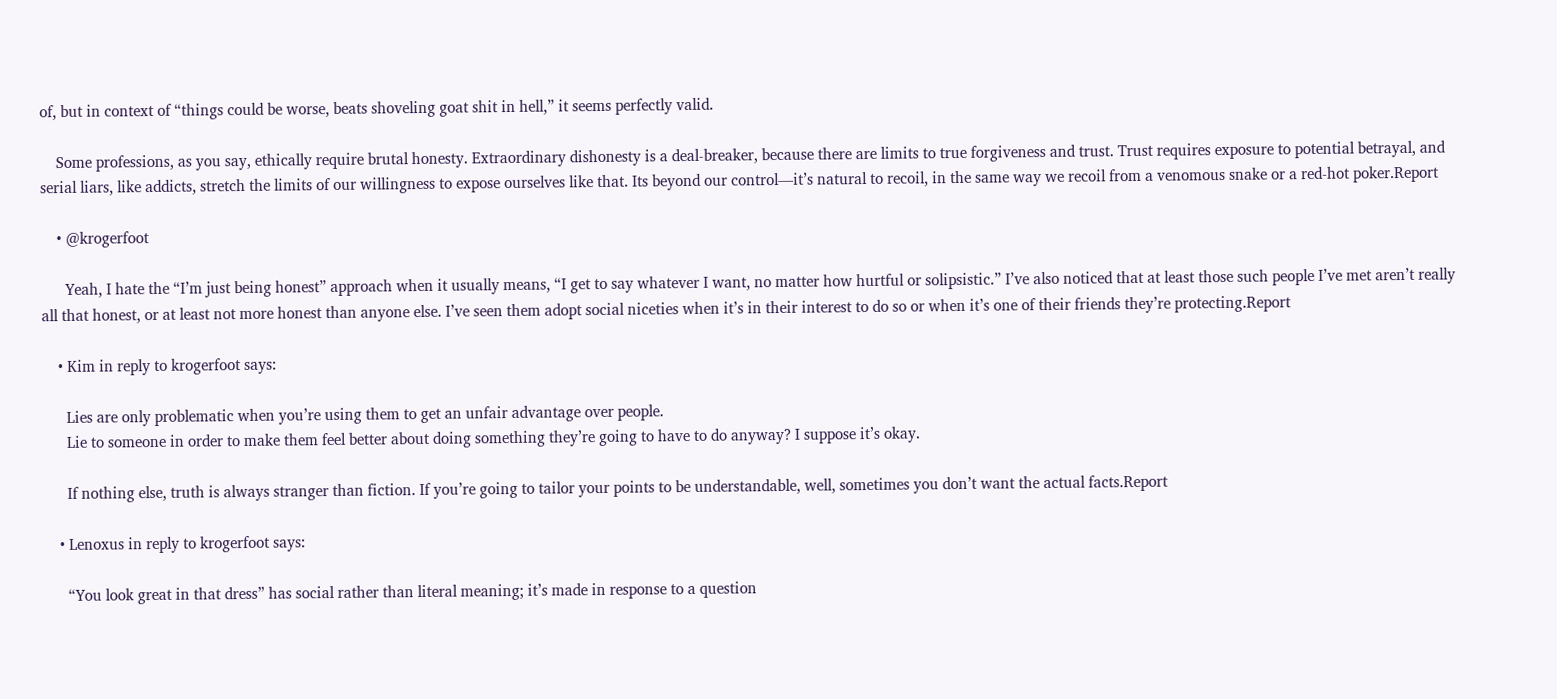of, but in context of “things could be worse, beats shoveling goat shit in hell,” it seems perfectly valid.

    Some professions, as you say, ethically require brutal honesty. Extraordinary dishonesty is a deal-breaker, because there are limits to true forgiveness and trust. Trust requires exposure to potential betrayal, and serial liars, like addicts, stretch the limits of our willingness to expose ourselves like that. Its beyond our control—it’s natural to recoil, in the same way we recoil from a venomous snake or a red-hot poker.Report

    • @krogerfoot

      Yeah, I hate the “I’m just being honest” approach when it usually means, “I get to say whatever I want, no matter how hurtful or solipsistic.” I’ve also noticed that at least those such people I’ve met aren’t really all that honest, or at least not more honest than anyone else. I’ve seen them adopt social niceties when it’s in their interest to do so or when it’s one of their friends they’re protecting.Report

    • Kim in reply to krogerfoot says:

      Lies are only problematic when you’re using them to get an unfair advantage over people.
      Lie to someone in order to make them feel better about doing something they’re going to have to do anyway? I suppose it’s okay.

      If nothing else, truth is always stranger than fiction. If you’re going to tailor your points to be understandable, well, sometimes you don’t want the actual facts.Report

    • Lenoxus in reply to krogerfoot says:

      “You look great in that dress” has social rather than literal meaning; it’s made in response to a question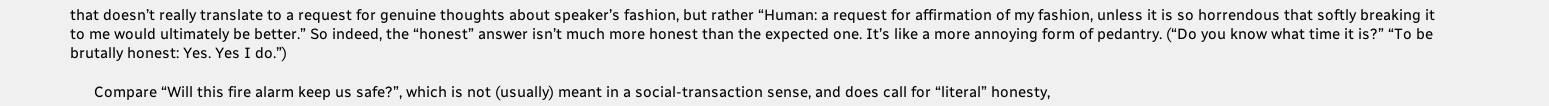that doesn’t really translate to a request for genuine thoughts about speaker’s fashion, but rather “Human: a request for affirmation of my fashion, unless it is so horrendous that softly breaking it to me would ultimately be better.” So indeed, the “honest” answer isn’t much more honest than the expected one. It’s like a more annoying form of pedantry. (“Do you know what time it is?” “To be brutally honest: Yes. Yes I do.”)

      Compare “Will this fire alarm keep us safe?”, which is not (usually) meant in a social-transaction sense, and does call for “literal” honesty,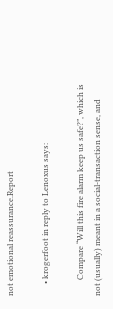not emotional reassurance.Report

      • krogerfoot in reply to Lenoxus says:

        Compare “Will this fire alarm keep us safe?”, which is not (usually) meant in a social-transaction sense, and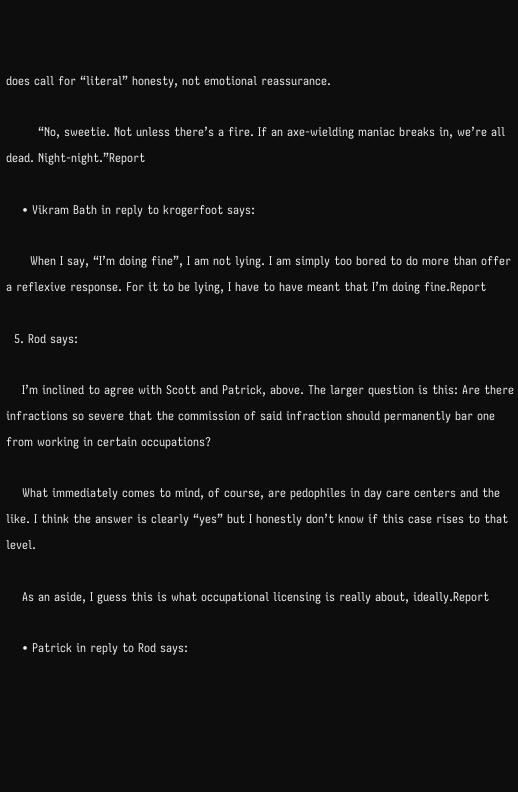does call for “literal” honesty, not emotional reassurance.

        “No, sweetie. Not unless there’s a fire. If an axe-wielding maniac breaks in, we’re all dead. Night-night.”Report

    • Vikram Bath in reply to krogerfoot says:

      When I say, “I’m doing fine”, I am not lying. I am simply too bored to do more than offer a reflexive response. For it to be lying, I have to have meant that I’m doing fine.Report

  5. Rod says:

    I’m inclined to agree with Scott and Patrick, above. The larger question is this: Are there infractions so severe that the commission of said infraction should permanently bar one from working in certain occupations?

    What immediately comes to mind, of course, are pedophiles in day care centers and the like. I think the answer is clearly “yes” but I honestly don’t know if this case rises to that level.

    As an aside, I guess this is what occupational licensing is really about, ideally.Report

    • Patrick in reply to Rod says: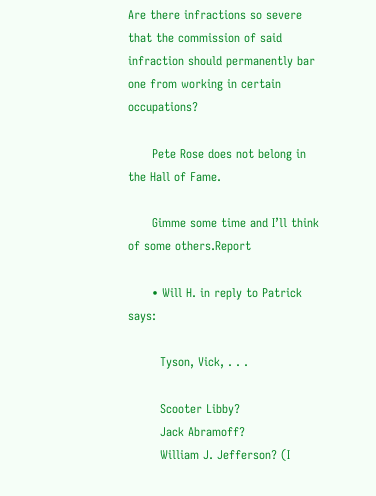Are there infractions so severe that the commission of said infraction should permanently bar one from working in certain occupations?

      Pete Rose does not belong in the Hall of Fame.

      Gimme some time and I’ll think of some others.Report

      • Will H. in reply to Patrick says:

        Tyson, Vick, . . .

        Scooter Libby?
        Jack Abramoff?
        William J. Jefferson? (I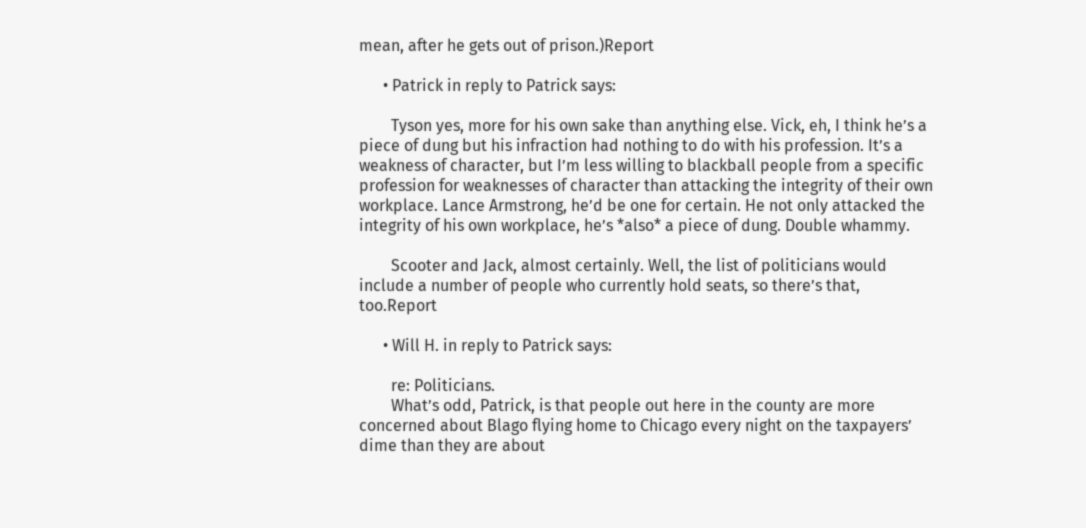mean, after he gets out of prison.)Report

      • Patrick in reply to Patrick says:

        Tyson yes, more for his own sake than anything else. Vick, eh, I think he’s a piece of dung but his infraction had nothing to do with his profession. It’s a weakness of character, but I’m less willing to blackball people from a specific profession for weaknesses of character than attacking the integrity of their own workplace. Lance Armstrong, he’d be one for certain. He not only attacked the integrity of his own workplace, he’s *also* a piece of dung. Double whammy.

        Scooter and Jack, almost certainly. Well, the list of politicians would include a number of people who currently hold seats, so there’s that, too.Report

      • Will H. in reply to Patrick says:

        re: Politicians.
        What’s odd, Patrick, is that people out here in the county are more concerned about Blago flying home to Chicago every night on the taxpayers’ dime than they are about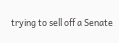trying to sell off a Senate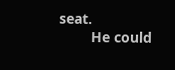seat.
        He could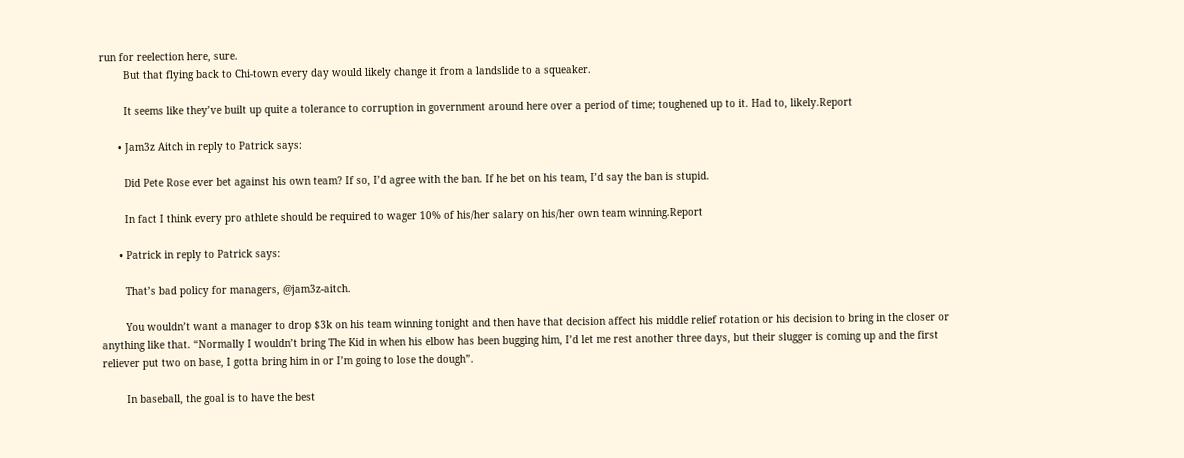run for reelection here, sure.
        But that flying back to Chi-town every day would likely change it from a landslide to a squeaker.

        It seems like they’ve built up quite a tolerance to corruption in government around here over a period of time; toughened up to it. Had to, likely.Report

      • Jam3z Aitch in reply to Patrick says:

        Did Pete Rose ever bet against his own team? If so, I’d agree with the ban. If he bet on his team, I’d say the ban is stupid.

        In fact I think every pro athlete should be required to wager 10% of his/her salary on his/her own team winning.Report

      • Patrick in reply to Patrick says:

        That’s bad policy for managers, @jam3z-aitch.

        You wouldn’t want a manager to drop $3k on his team winning tonight and then have that decision affect his middle relief rotation or his decision to bring in the closer or anything like that. “Normally I wouldn’t bring The Kid in when his elbow has been bugging him, I’d let me rest another three days, but their slugger is coming up and the first reliever put two on base, I gotta bring him in or I’m going to lose the dough”.

        In baseball, the goal is to have the best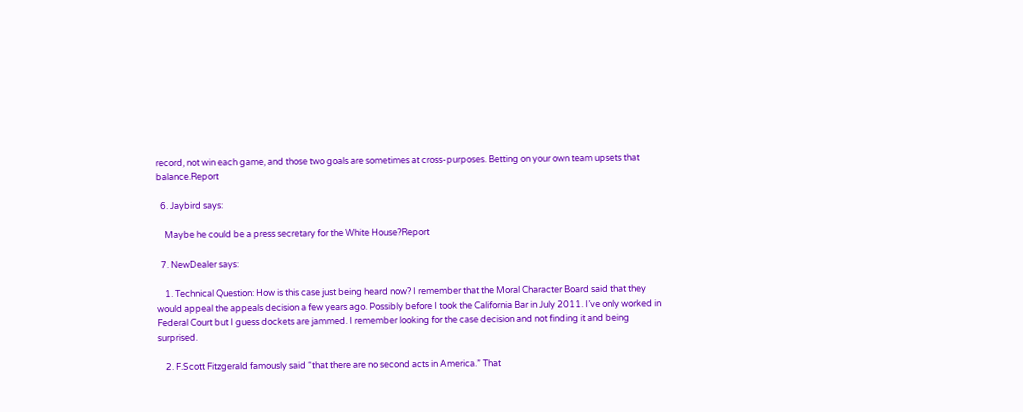record, not win each game, and those two goals are sometimes at cross-purposes. Betting on your own team upsets that balance.Report

  6. Jaybird says:

    Maybe he could be a press secretary for the White House?Report

  7. NewDealer says:

    1. Technical Question: How is this case just being heard now? I remember that the Moral Character Board said that they would appeal the appeals decision a few years ago. Possibly before I took the California Bar in July 2011. I’ve only worked in Federal Court but I guess dockets are jammed. I remember looking for the case decision and not finding it and being surprised.

    2. F.Scott Fitzgerald famously said “that there are no second acts in America.” That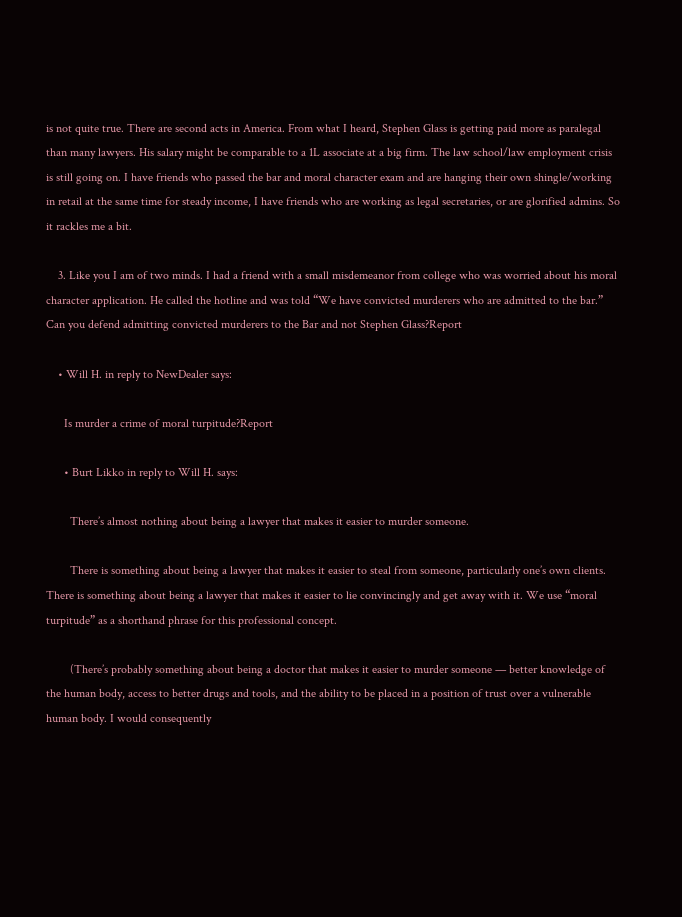is not quite true. There are second acts in America. From what I heard, Stephen Glass is getting paid more as paralegal than many lawyers. His salary might be comparable to a 1L associate at a big firm. The law school/law employment crisis is still going on. I have friends who passed the bar and moral character exam and are hanging their own shingle/working in retail at the same time for steady income, I have friends who are working as legal secretaries, or are glorified admins. So it rackles me a bit.

    3. Like you I am of two minds. I had a friend with a small misdemeanor from college who was worried about his moral character application. He called the hotline and was told “We have convicted murderers who are admitted to the bar.” Can you defend admitting convicted murderers to the Bar and not Stephen Glass?Report

    • Will H. in reply to NewDealer says:

      Is murder a crime of moral turpitude?Report

      • Burt Likko in reply to Will H. says:

        There’s almost nothing about being a lawyer that makes it easier to murder someone.

        There is something about being a lawyer that makes it easier to steal from someone, particularly one’s own clients. There is something about being a lawyer that makes it easier to lie convincingly and get away with it. We use “moral turpitude” as a shorthand phrase for this professional concept.

        (There’s probably something about being a doctor that makes it easier to murder someone — better knowledge of the human body, access to better drugs and tools, and the ability to be placed in a position of trust over a vulnerable human body. I would consequently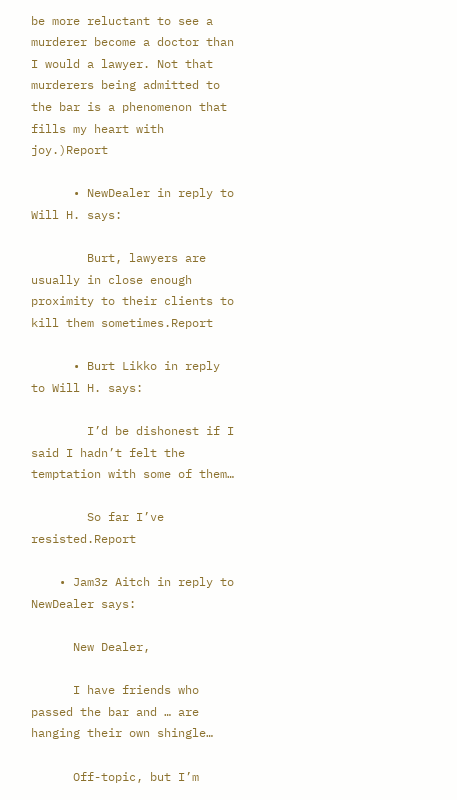be more reluctant to see a murderer become a doctor than I would a lawyer. Not that murderers being admitted to the bar is a phenomenon that fills my heart with joy.)Report

      • NewDealer in reply to Will H. says:

        Burt, lawyers are usually in close enough proximity to their clients to kill them sometimes.Report

      • Burt Likko in reply to Will H. says:

        I’d be dishonest if I said I hadn’t felt the temptation with some of them…

        So far I’ve resisted.Report

    • Jam3z Aitch in reply to NewDealer says:

      New Dealer,

      I have friends who passed the bar and … are hanging their own shingle…

      Off-topic, but I’m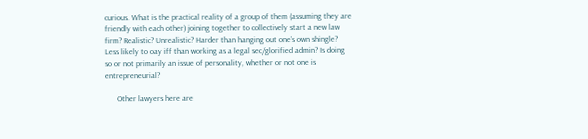curious. What is the practical reality of a group of them (assuming they are friendly with each other) joining together to collectively start a new law firm? Realistic? Unrealistic? Harder than hanging out one’s own shingle? Less likely to oay iff than working as a legal sec/glorified admin? Is doing so or not primarily an issue of personality, whether or not one is entrepreneurial?

      Other lawyers here are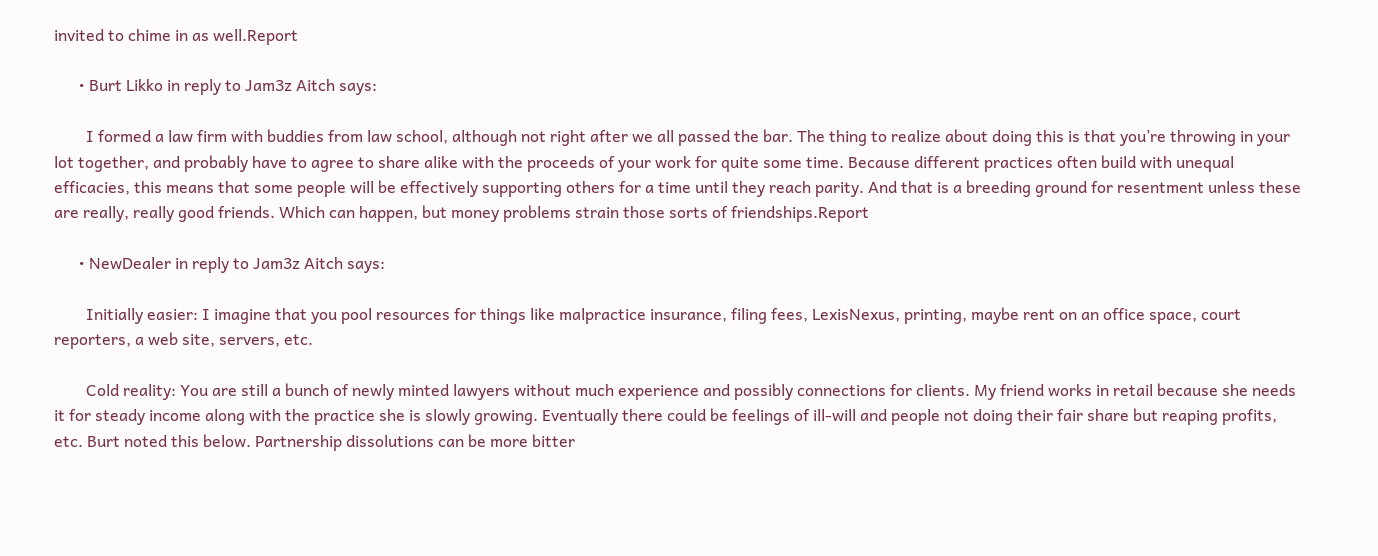invited to chime in as well.Report

      • Burt Likko in reply to Jam3z Aitch says:

        I formed a law firm with buddies from law school, although not right after we all passed the bar. The thing to realize about doing this is that you’re throwing in your lot together, and probably have to agree to share alike with the proceeds of your work for quite some time. Because different practices often build with unequal efficacies, this means that some people will be effectively supporting others for a time until they reach parity. And that is a breeding ground for resentment unless these are really, really good friends. Which can happen, but money problems strain those sorts of friendships.Report

      • NewDealer in reply to Jam3z Aitch says:

        Initially easier: I imagine that you pool resources for things like malpractice insurance, filing fees, LexisNexus, printing, maybe rent on an office space, court reporters, a web site, servers, etc.

        Cold reality: You are still a bunch of newly minted lawyers without much experience and possibly connections for clients. My friend works in retail because she needs it for steady income along with the practice she is slowly growing. Eventually there could be feelings of ill-will and people not doing their fair share but reaping profits, etc. Burt noted this below. Partnership dissolutions can be more bitter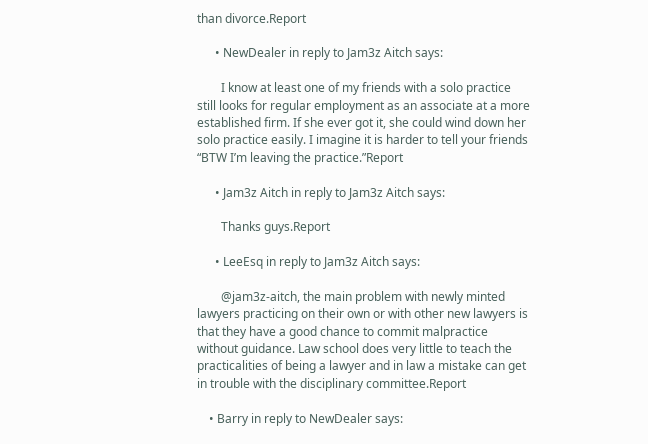than divorce.Report

      • NewDealer in reply to Jam3z Aitch says:

        I know at least one of my friends with a solo practice still looks for regular employment as an associate at a more established firm. If she ever got it, she could wind down her solo practice easily. I imagine it is harder to tell your friends “BTW I’m leaving the practice.”Report

      • Jam3z Aitch in reply to Jam3z Aitch says:

        Thanks guys.Report

      • LeeEsq in reply to Jam3z Aitch says:

        @jam3z-aitch, the main problem with newly minted lawyers practicing on their own or with other new lawyers is that they have a good chance to commit malpractice without guidance. Law school does very little to teach the practicalities of being a lawyer and in law a mistake can get in trouble with the disciplinary committee.Report

    • Barry in reply to NewDealer says: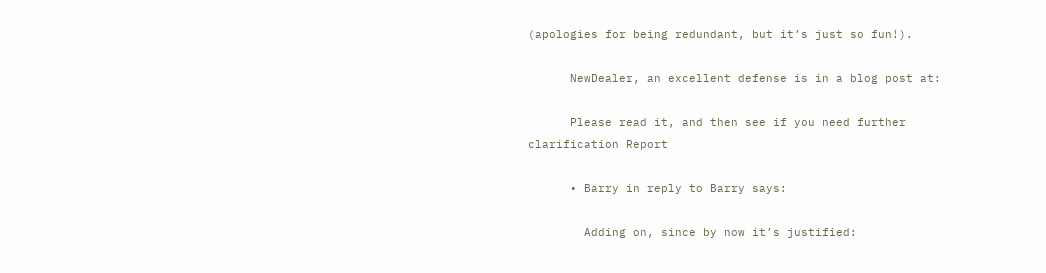(apologies for being redundant, but it’s just so fun!).

      NewDealer, an excellent defense is in a blog post at:

      Please read it, and then see if you need further clarification Report

      • Barry in reply to Barry says:

        Adding on, since by now it’s justified: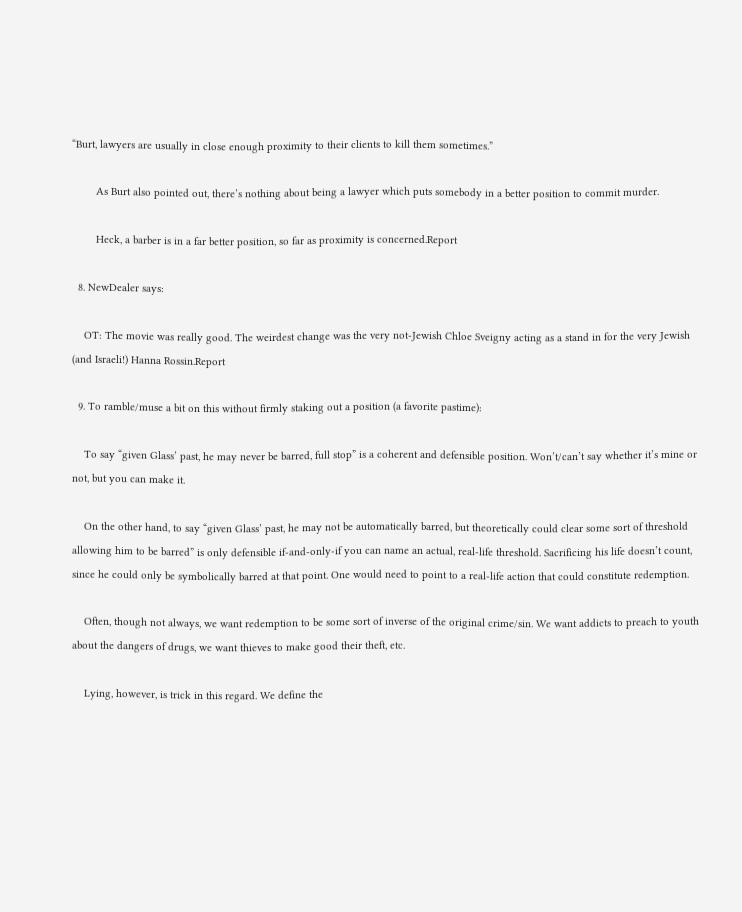“Burt, lawyers are usually in close enough proximity to their clients to kill them sometimes.”

        As Burt also pointed out, there’s nothing about being a lawyer which puts somebody in a better position to commit murder.

        Heck, a barber is in a far better position, so far as proximity is concerned.Report

  8. NewDealer says:

    OT: The movie was really good. The weirdest change was the very not-Jewish Chloe Sveigny acting as a stand in for the very Jewish (and Israeli!) Hanna Rossin.Report

  9. To ramble/muse a bit on this without firmly staking out a position (a favorite pastime):

    To say “given Glass’ past, he may never be barred, full stop” is a coherent and defensible position. Won’t/can’t say whether it’s mine or not, but you can make it.

    On the other hand, to say “given Glass’ past, he may not be automatically barred, but theoretically could clear some sort of threshold allowing him to be barred” is only defensible if-and-only-if you can name an actual, real-life threshold. Sacrificing his life doesn’t count, since he could only be symbolically barred at that point. One would need to point to a real-life action that could constitute redemption.

    Often, though not always, we want redemption to be some sort of inverse of the original crime/sin. We want addicts to preach to youth about the dangers of drugs, we want thieves to make good their theft, etc.

    Lying, however, is trick in this regard. We define the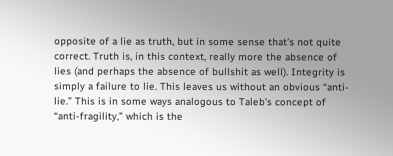opposite of a lie as truth, but in some sense that’s not quite correct. Truth is, in this context, really more the absence of lies (and perhaps the absence of bullshit as well). Integrity is simply a failure to lie. This leaves us without an obvious “anti-lie.” This is in some ways analogous to Taleb’s concept of “anti-fragility,” which is the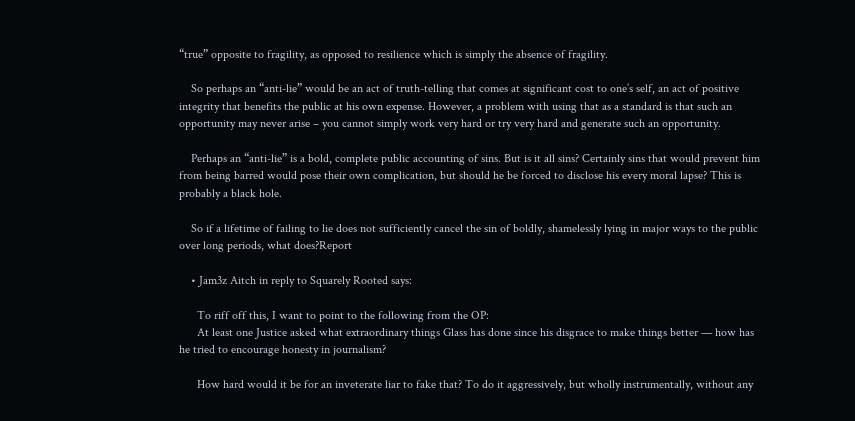“true” opposite to fragility, as opposed to resilience which is simply the absence of fragility.

    So perhaps an “anti-lie” would be an act of truth-telling that comes at significant cost to one’s self, an act of positive integrity that benefits the public at his own expense. However, a problem with using that as a standard is that such an opportunity may never arise – you cannot simply work very hard or try very hard and generate such an opportunity.

    Perhaps an “anti-lie” is a bold, complete public accounting of sins. But is it all sins? Certainly sins that would prevent him from being barred would pose their own complication, but should he be forced to disclose his every moral lapse? This is probably a black hole.

    So if a lifetime of failing to lie does not sufficiently cancel the sin of boldly, shamelessly lying in major ways to the public over long periods, what does?Report

    • Jam3z Aitch in reply to Squarely Rooted says:

      To riff off this, I want to point to the following from the OP:
      At least one Justice asked what extraordinary things Glass has done since his disgrace to make things better — how has he tried to encourage honesty in journalism?

      How hard would it be for an inveterate liar to fake that? To do it aggressively, but wholly instrumentally, without any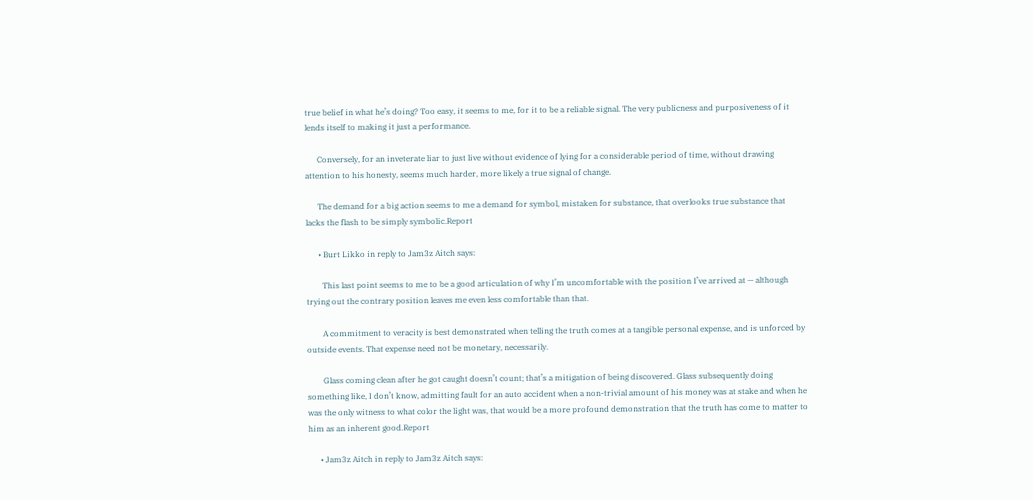true belief in what he’s doing? Too easy, it seems to me, for it to be a reliable signal. The very publicness and purposiveness of it lends itself to making it just a performance.

      Conversely, for an inveterate liar to just live without evidence of lying for a considerable period of time, without drawing attention to his honesty, seems much harder, more likely a true signal of change.

      The demand for a big action seems to me a demand for symbol, mistaken for substance, that overlooks true substance that lacks the flash to be simply symbolic.Report

      • Burt Likko in reply to Jam3z Aitch says:

        This last point seems to me to be a good articulation of why I’m uncomfortable with the position I’ve arrived at — although trying out the contrary position leaves me even less comfortable than that.

        A commitment to veracity is best demonstrated when telling the truth comes at a tangible personal expense, and is unforced by outside events. That expense need not be monetary, necessarily.

        Glass coming clean after he got caught doesn’t count; that’s a mitigation of being discovered. Glass subsequently doing something like, I don’t know, admitting fault for an auto accident when a non-trivial amount of his money was at stake and when he was the only witness to what color the light was, that would be a more profound demonstration that the truth has come to matter to him as an inherent good.Report

      • Jam3z Aitch in reply to Jam3z Aitch says: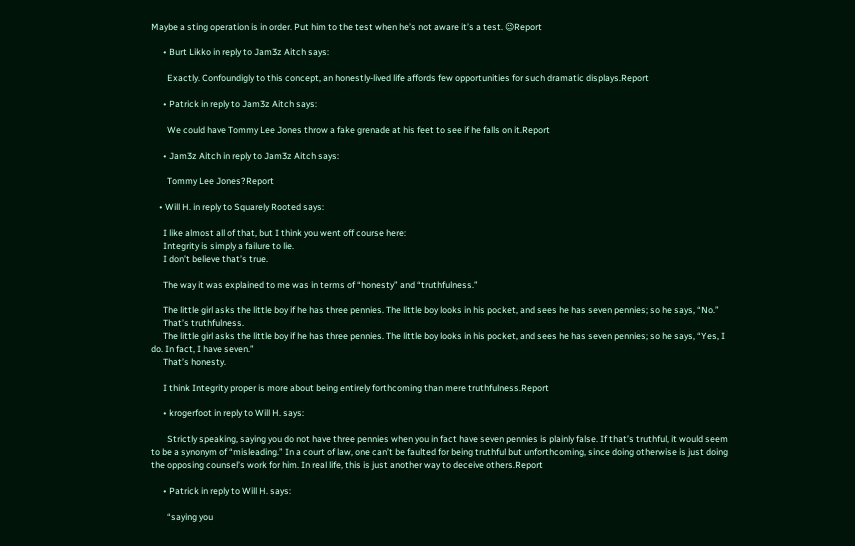Maybe a sting operation is in order. Put him to the test when he’s not aware it’s a test. 😉Report

      • Burt Likko in reply to Jam3z Aitch says:

        Exactly. Confoundigly to this concept, an honestly-lived life affords few opportunities for such dramatic displays.Report

      • Patrick in reply to Jam3z Aitch says:

        We could have Tommy Lee Jones throw a fake grenade at his feet to see if he falls on it.Report

      • Jam3z Aitch in reply to Jam3z Aitch says:

        Tommy Lee Jones?Report

    • Will H. in reply to Squarely Rooted says:

      I like almost all of that, but I think you went off course here:
      Integrity is simply a failure to lie.
      I don’t believe that’s true.

      The way it was explained to me was in terms of “honesty” and “truthfulness.”

      The little girl asks the little boy if he has three pennies. The little boy looks in his pocket, and sees he has seven pennies; so he says, “No.”
      That’s truthfulness.
      The little girl asks the little boy if he has three pennies. The little boy looks in his pocket, and sees he has seven pennies; so he says, “Yes, I do. In fact, I have seven.”
      That’s honesty.

      I think Integrity proper is more about being entirely forthcoming than mere truthfulness.Report

      • krogerfoot in reply to Will H. says:

        Strictly speaking, saying you do not have three pennies when you in fact have seven pennies is plainly false. If that’s truthful, it would seem to be a synonym of “misleading.” In a court of law, one can’t be faulted for being truthful but unforthcoming, since doing otherwise is just doing the opposing counsel’s work for him. In real life, this is just another way to deceive others.Report

      • Patrick in reply to Will H. says:

        “saying you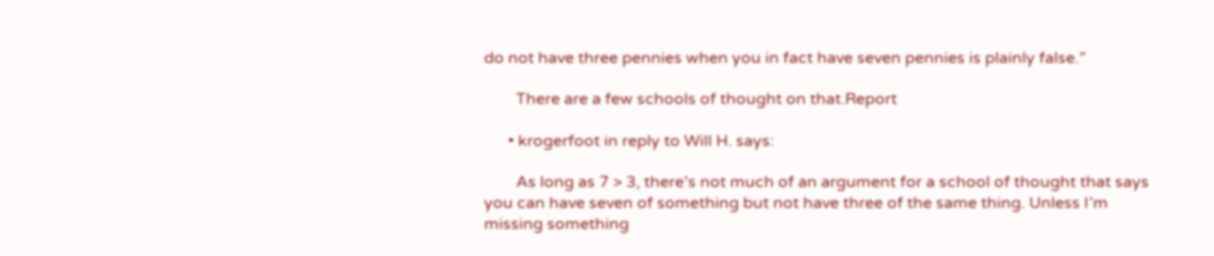do not have three pennies when you in fact have seven pennies is plainly false.”

        There are a few schools of thought on that.Report

      • krogerfoot in reply to Will H. says:

        As long as 7 > 3, there’s not much of an argument for a school of thought that says you can have seven of something but not have three of the same thing. Unless I’m missing something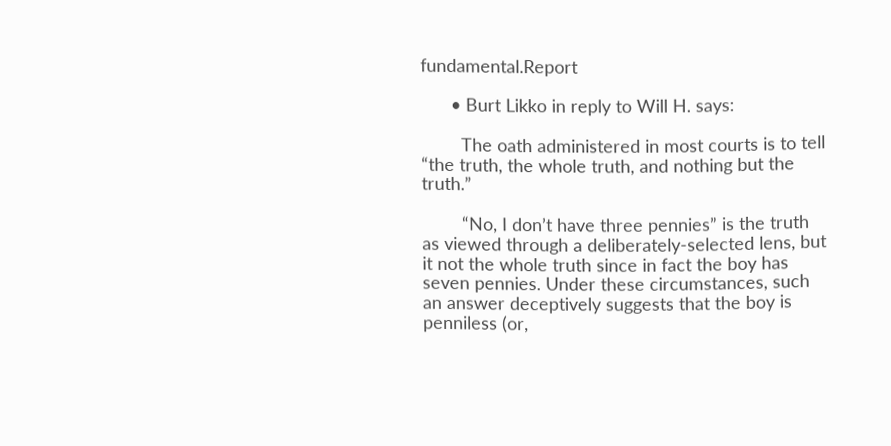fundamental.Report

      • Burt Likko in reply to Will H. says:

        The oath administered in most courts is to tell “the truth, the whole truth, and nothing but the truth.”

        “No, I don’t have three pennies” is the truth as viewed through a deliberately-selected lens, but it not the whole truth since in fact the boy has seven pennies. Under these circumstances, such an answer deceptively suggests that the boy is penniless (or,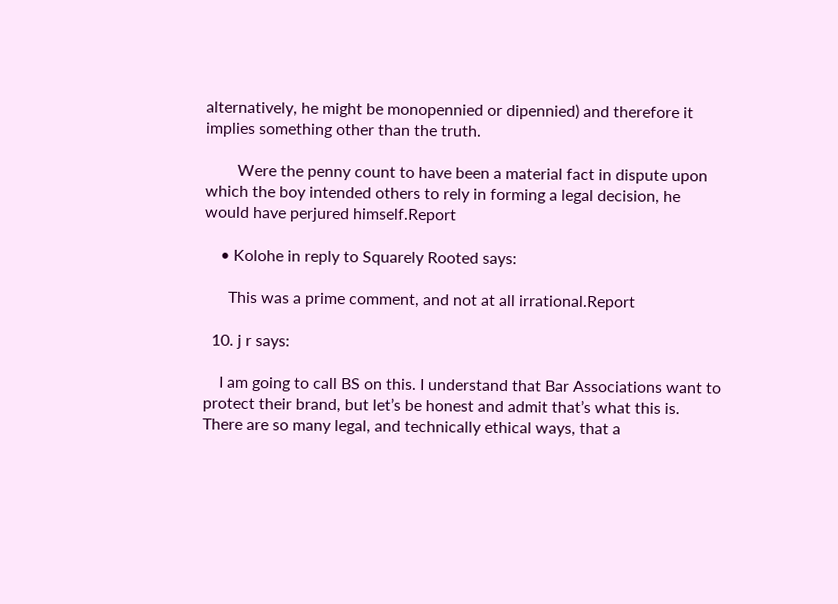alternatively, he might be monopennied or dipennied) and therefore it implies something other than the truth.

        Were the penny count to have been a material fact in dispute upon which the boy intended others to rely in forming a legal decision, he would have perjured himself.Report

    • Kolohe in reply to Squarely Rooted says:

      This was a prime comment, and not at all irrational.Report

  10. j r says:

    I am going to call BS on this. I understand that Bar Associations want to protect their brand, but let’s be honest and admit that’s what this is. There are so many legal, and technically ethical ways, that a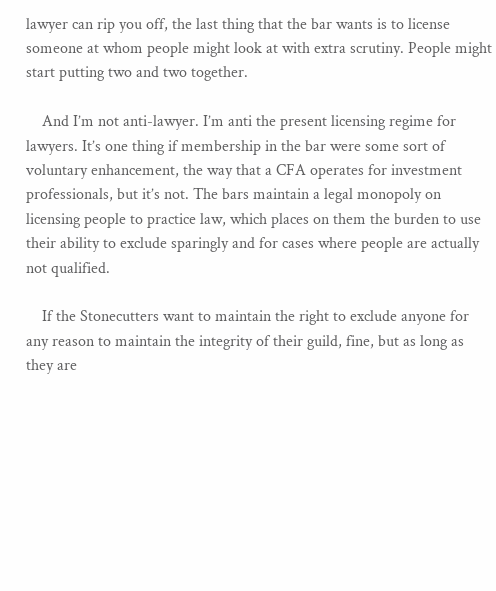lawyer can rip you off, the last thing that the bar wants is to license someone at whom people might look at with extra scrutiny. People might start putting two and two together.

    And I’m not anti-lawyer. I’m anti the present licensing regime for lawyers. It’s one thing if membership in the bar were some sort of voluntary enhancement, the way that a CFA operates for investment professionals, but it’s not. The bars maintain a legal monopoly on licensing people to practice law, which places on them the burden to use their ability to exclude sparingly and for cases where people are actually not qualified.

    If the Stonecutters want to maintain the right to exclude anyone for any reason to maintain the integrity of their guild, fine, but as long as they are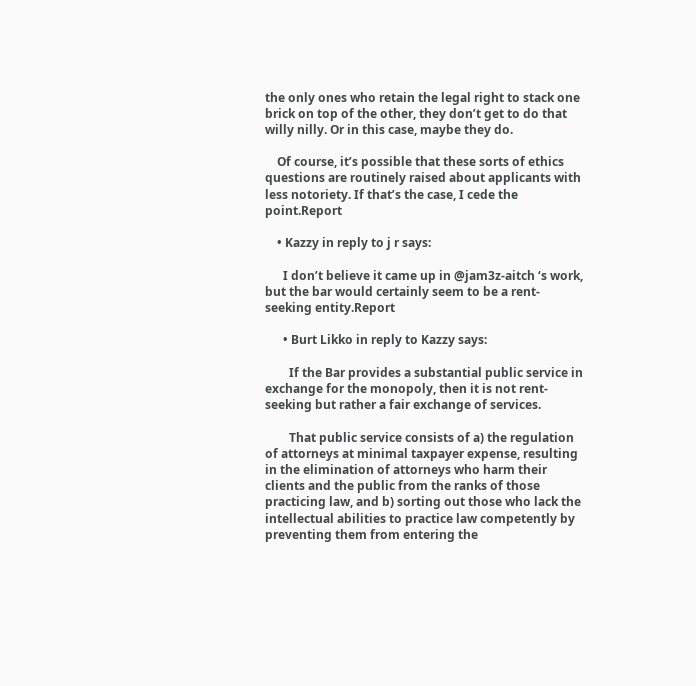the only ones who retain the legal right to stack one brick on top of the other, they don’t get to do that willy nilly. Or in this case, maybe they do.

    Of course, it’s possible that these sorts of ethics questions are routinely raised about applicants with less notoriety. If that’s the case, I cede the point.Report

    • Kazzy in reply to j r says:

      I don’t believe it came up in @jam3z-aitch ‘s work, but the bar would certainly seem to be a rent-seeking entity.Report

      • Burt Likko in reply to Kazzy says:

        If the Bar provides a substantial public service in exchange for the monopoly, then it is not rent-seeking but rather a fair exchange of services.

        That public service consists of a) the regulation of attorneys at minimal taxpayer expense, resulting in the elimination of attorneys who harm their clients and the public from the ranks of those practicing law, and b) sorting out those who lack the intellectual abilities to practice law competently by preventing them from entering the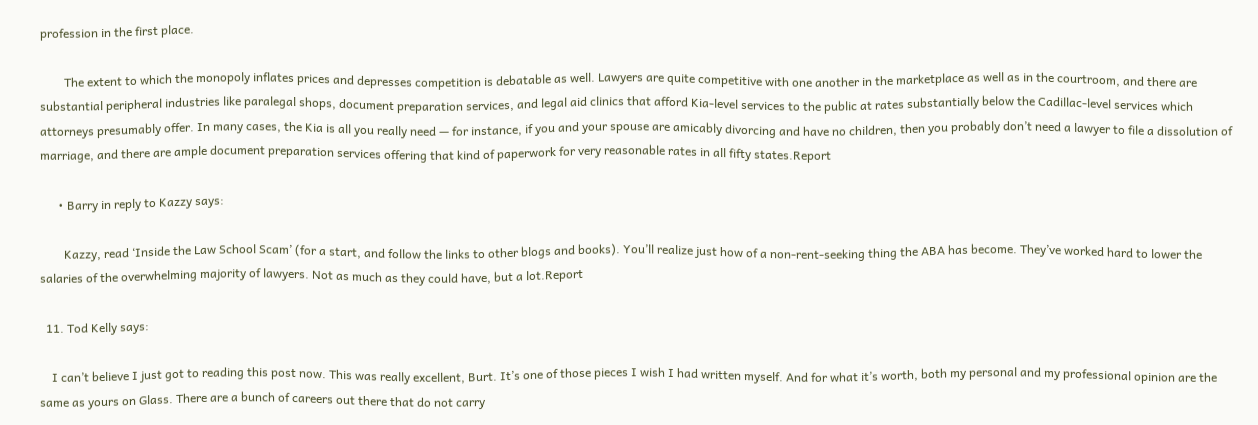profession in the first place.

        The extent to which the monopoly inflates prices and depresses competition is debatable as well. Lawyers are quite competitive with one another in the marketplace as well as in the courtroom, and there are substantial peripheral industries like paralegal shops, document preparation services, and legal aid clinics that afford Kia-level services to the public at rates substantially below the Cadillac-level services which attorneys presumably offer. In many cases, the Kia is all you really need — for instance, if you and your spouse are amicably divorcing and have no children, then you probably don’t need a lawyer to file a dissolution of marriage, and there are ample document preparation services offering that kind of paperwork for very reasonable rates in all fifty states.Report

      • Barry in reply to Kazzy says:

        Kazzy, read ‘Inside the Law School Scam’ (for a start, and follow the links to other blogs and books). You’ll realize just how of a non-rent-seeking thing the ABA has become. They’ve worked hard to lower the salaries of the overwhelming majority of lawyers. Not as much as they could have, but a lot.Report

  11. Tod Kelly says:

    I can’t believe I just got to reading this post now. This was really excellent, Burt. It’s one of those pieces I wish I had written myself. And for what it’s worth, both my personal and my professional opinion are the same as yours on Glass. There are a bunch of careers out there that do not carry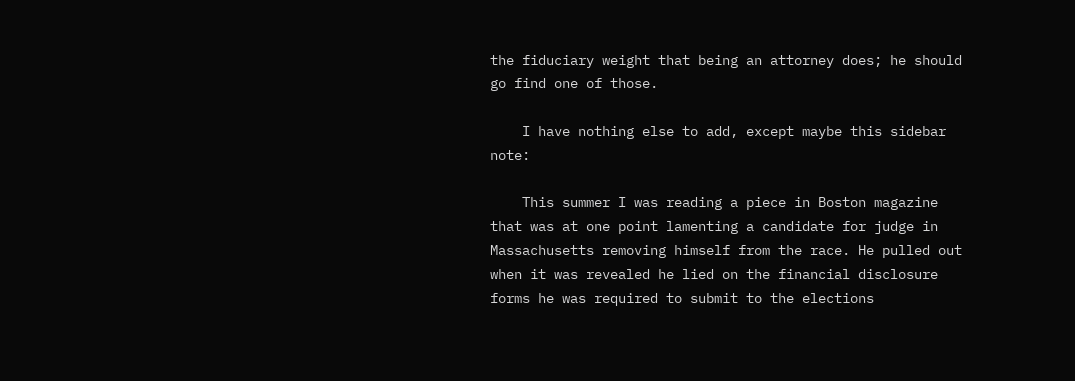the fiduciary weight that being an attorney does; he should go find one of those.

    I have nothing else to add, except maybe this sidebar note:

    This summer I was reading a piece in Boston magazine that was at one point lamenting a candidate for judge in Massachusetts removing himself from the race. He pulled out when it was revealed he lied on the financial disclosure forms he was required to submit to the elections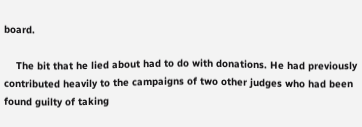board.

    The bit that he lied about had to do with donations. He had previously contributed heavily to the campaigns of two other judges who had been found guilty of taking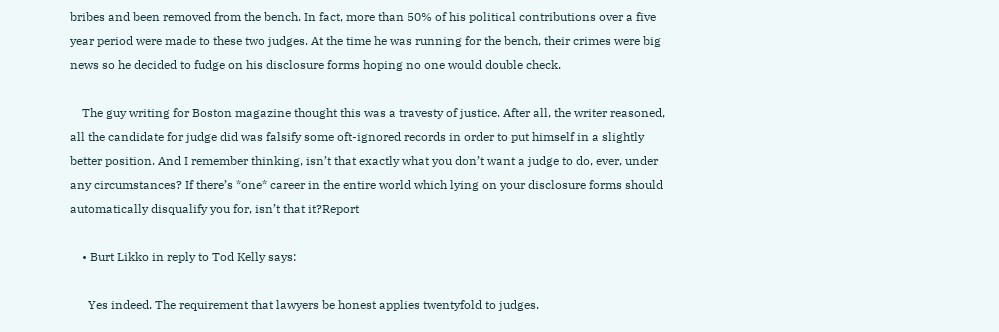bribes and been removed from the bench. In fact, more than 50% of his political contributions over a five year period were made to these two judges. At the time he was running for the bench, their crimes were big news so he decided to fudge on his disclosure forms hoping no one would double check.

    The guy writing for Boston magazine thought this was a travesty of justice. After all, the writer reasoned, all the candidate for judge did was falsify some oft-ignored records in order to put himself in a slightly better position. And I remember thinking, isn’t that exactly what you don’t want a judge to do, ever, under any circumstances? If there’s *one* career in the entire world which lying on your disclosure forms should automatically disqualify you for, isn’t that it?Report

    • Burt Likko in reply to Tod Kelly says:

      Yes indeed. The requirement that lawyers be honest applies twentyfold to judges.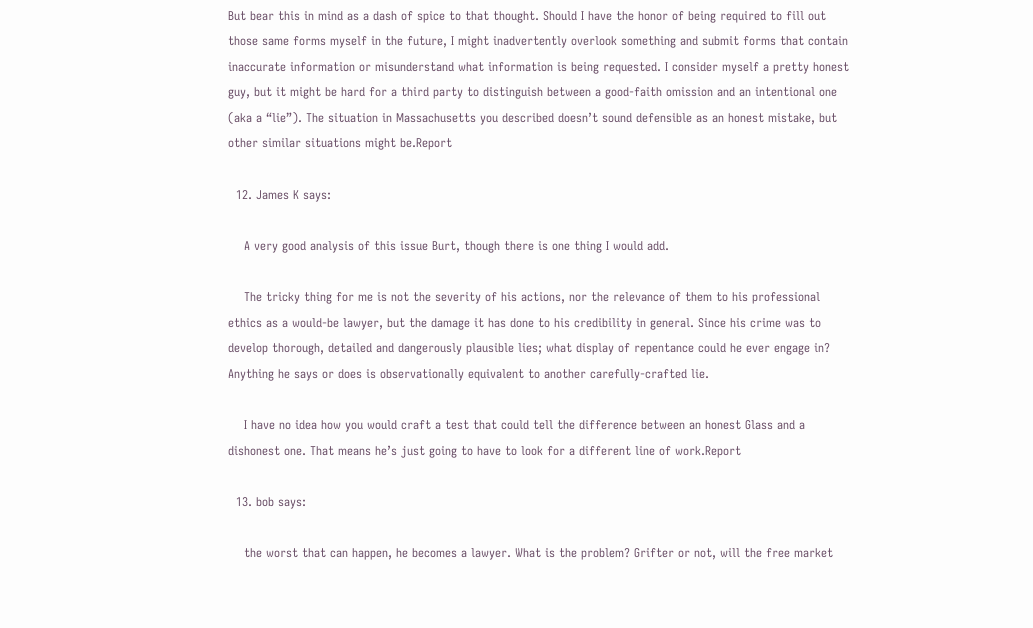But bear this in mind as a dash of spice to that thought. Should I have the honor of being required to fill out those same forms myself in the future, I might inadvertently overlook something and submit forms that contain inaccurate information or misunderstand what information is being requested. I consider myself a pretty honest guy, but it might be hard for a third party to distinguish between a good-faith omission and an intentional one (aka a “lie”). The situation in Massachusetts you described doesn’t sound defensible as an honest mistake, but other similar situations might be.Report

  12. James K says:

    A very good analysis of this issue Burt, though there is one thing I would add.

    The tricky thing for me is not the severity of his actions, nor the relevance of them to his professional ethics as a would-be lawyer, but the damage it has done to his credibility in general. Since his crime was to develop thorough, detailed and dangerously plausible lies; what display of repentance could he ever engage in? Anything he says or does is observationally equivalent to another carefully-crafted lie.

    I have no idea how you would craft a test that could tell the difference between an honest Glass and a dishonest one. That means he’s just going to have to look for a different line of work.Report

  13. bob says:

    the worst that can happen, he becomes a lawyer. What is the problem? Grifter or not, will the free market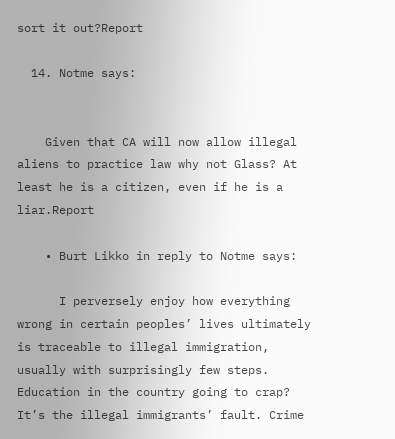sort it out?Report

  14. Notme says:


    Given that CA will now allow illegal aliens to practice law why not Glass? At least he is a citizen, even if he is a liar.Report

    • Burt Likko in reply to Notme says:

      I perversely enjoy how everything wrong in certain peoples’ lives ultimately is traceable to illegal immigration, usually with surprisingly few steps. Education in the country going to crap? It’s the illegal immigrants’ fault. Crime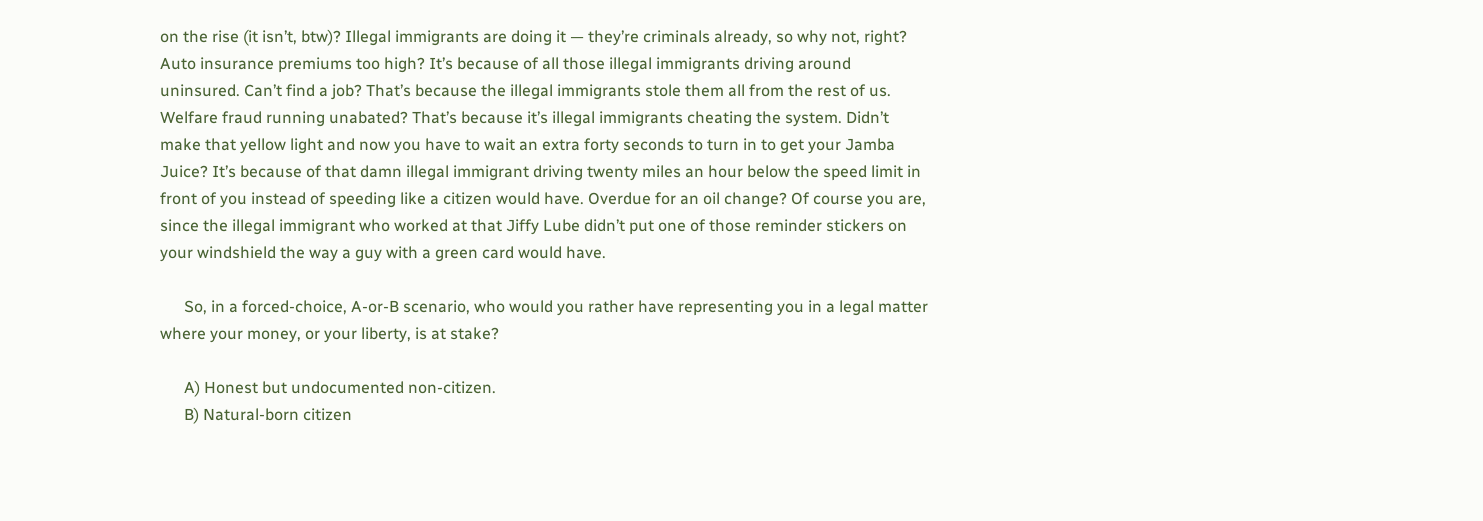on the rise (it isn’t, btw)? Illegal immigrants are doing it — they’re criminals already, so why not, right? Auto insurance premiums too high? It’s because of all those illegal immigrants driving around uninsured. Can’t find a job? That’s because the illegal immigrants stole them all from the rest of us. Welfare fraud running unabated? That’s because it’s illegal immigrants cheating the system. Didn’t make that yellow light and now you have to wait an extra forty seconds to turn in to get your Jamba Juice? It’s because of that damn illegal immigrant driving twenty miles an hour below the speed limit in front of you instead of speeding like a citizen would have. Overdue for an oil change? Of course you are, since the illegal immigrant who worked at that Jiffy Lube didn’t put one of those reminder stickers on your windshield the way a guy with a green card would have.

      So, in a forced-choice, A-or-B scenario, who would you rather have representing you in a legal matter where your money, or your liberty, is at stake?

      A) Honest but undocumented non-citizen.
      B) Natural-born citizen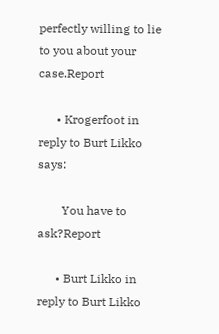perfectly willing to lie to you about your case.Report

      • Krogerfoot in reply to Burt Likko says:

        You have to ask?Report

      • Burt Likko in reply to Burt Likko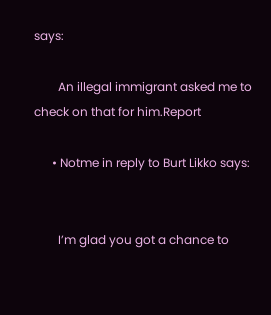says:

        An illegal immigrant asked me to check on that for him.Report

      • Notme in reply to Burt Likko says:


        I’m glad you got a chance to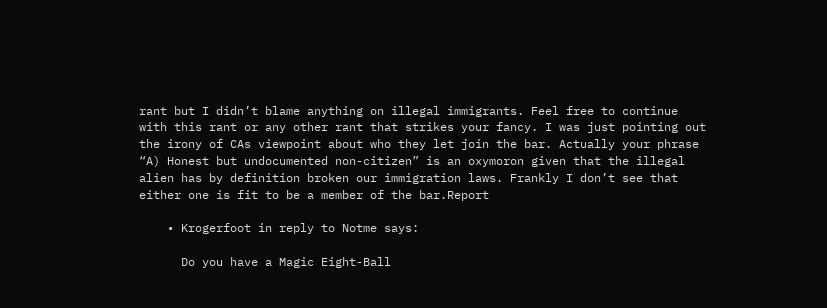rant but I didn’t blame anything on illegal immigrants. Feel free to continue with this rant or any other rant that strikes your fancy. I was just pointing out the irony of CAs viewpoint about who they let join the bar. Actually your phrase “A) Honest but undocumented non-citizen” is an oxymoron given that the illegal alien has by definition broken our immigration laws. Frankly I don’t see that either one is fit to be a member of the bar.Report

    • Krogerfoot in reply to Notme says:

      Do you have a Magic Eight-Ball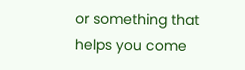or something that helps you come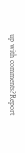up with comments?Report